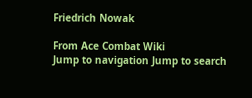Friedrich Nowak

From Ace Combat Wiki
Jump to navigation Jump to search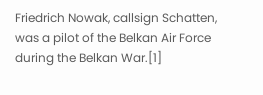Friedrich Nowak, callsign Schatten, was a pilot of the Belkan Air Force during the Belkan War.[1]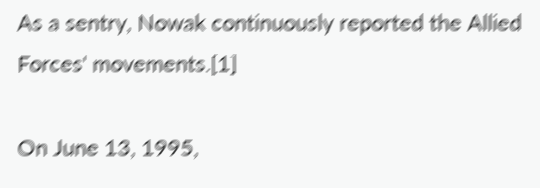As a sentry, Nowak continuously reported the Allied Forces' movements.[1]

On June 13, 1995,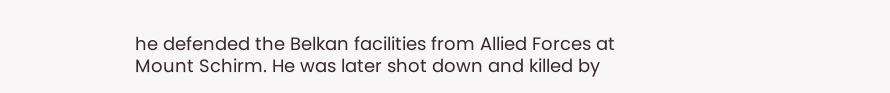he defended the Belkan facilities from Allied Forces at Mount Schirm. He was later shot down and killed by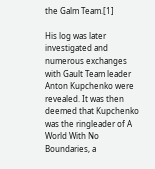the Galm Team.[1]

His log was later investigated and numerous exchanges with Gault Team leader Anton Kupchenko were revealed. It was then deemed that Kupchenko was the ringleader of A World With No Boundaries, a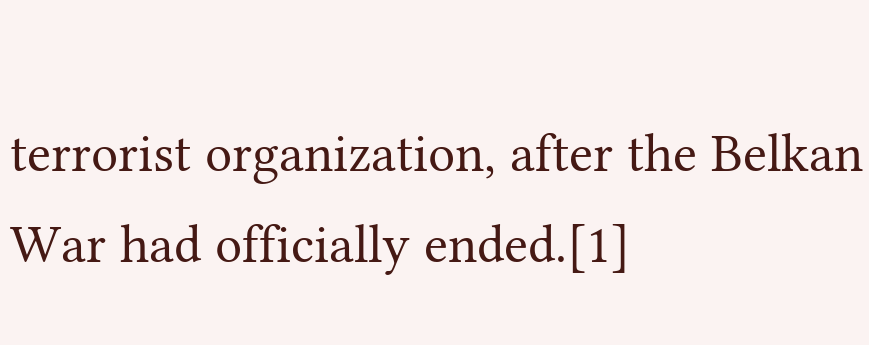terrorist organization, after the Belkan War had officially ended.[1]